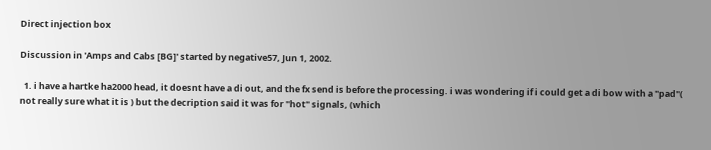Direct injection box

Discussion in 'Amps and Cabs [BG]' started by negative57, Jun 1, 2002.

  1. i have a hartke ha2000 head, it doesnt have a di out, and the fx send is before the processing. i was wondering if i could get a di bow with a "pad"( not really sure what it is ) but the decription said it was for "hot" signals, (which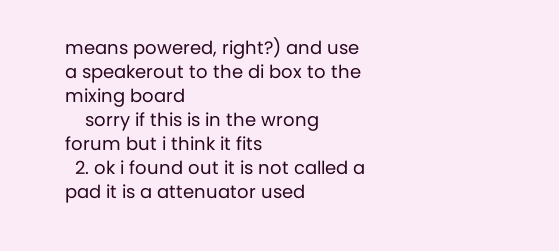means powered, right?) and use a speakerout to the di box to the mixing board
    sorry if this is in the wrong forum but i think it fits
  2. ok i found out it is not called a pad it is a attenuator used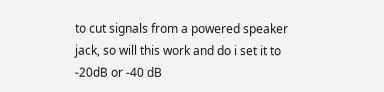to cut signals from a powered speaker jack, so will this work and do i set it to -20dB or -40 dB